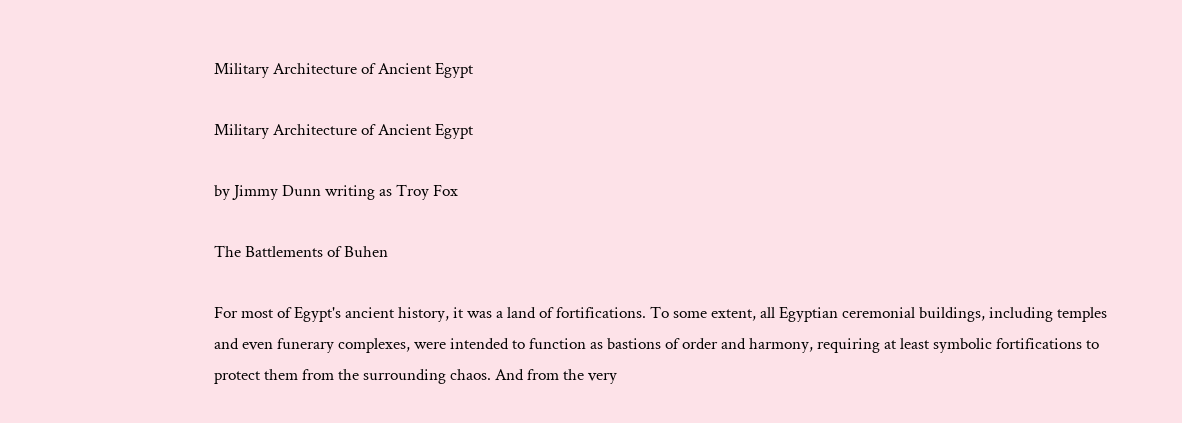Military Architecture of Ancient Egypt

Military Architecture of Ancient Egypt

by Jimmy Dunn writing as Troy Fox

The Battlements of Buhen

For most of Egypt's ancient history, it was a land of fortifications. To some extent, all Egyptian ceremonial buildings, including temples and even funerary complexes, were intended to function as bastions of order and harmony, requiring at least symbolic fortifications to protect them from the surrounding chaos. And from the very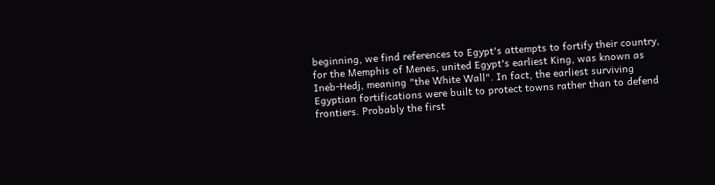beginning, we find references to Egypt's attempts to fortify their country, for the Memphis of Menes, united Egypt's earliest King, was known as Ineb-Hedj, meaning "the White Wall". In fact, the earliest surviving Egyptian fortifications were built to protect towns rather than to defend frontiers. Probably the first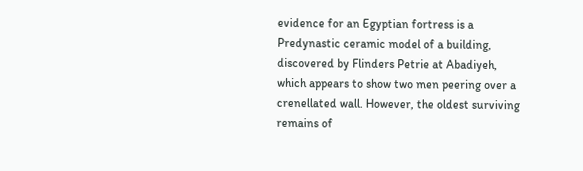evidence for an Egyptian fortress is a Predynastic ceramic model of a building, discovered by Flinders Petrie at Abadiyeh, which appears to show two men peering over a crenellated wall. However, the oldest surviving remains of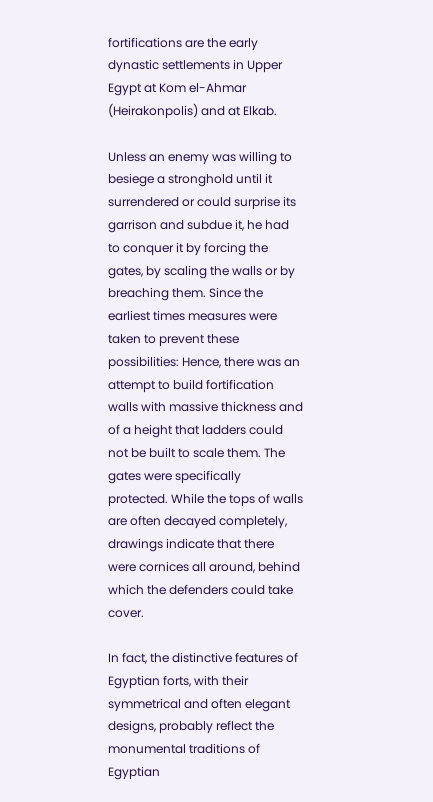fortifications are the early dynastic settlements in Upper Egypt at Kom el-Ahmar (Heirakonpolis) and at Elkab.

Unless an enemy was willing to besiege a stronghold until it surrendered or could surprise its garrison and subdue it, he had to conquer it by forcing the gates, by scaling the walls or by breaching them. Since the earliest times measures were taken to prevent these possibilities: Hence, there was an attempt to build fortification walls with massive thickness and of a height that ladders could not be built to scale them. The gates were specifically protected. While the tops of walls are often decayed completely, drawings indicate that there were cornices all around, behind which the defenders could take cover.

In fact, the distinctive features of Egyptian forts, with their symmetrical and often elegant designs, probably reflect the monumental traditions of Egyptian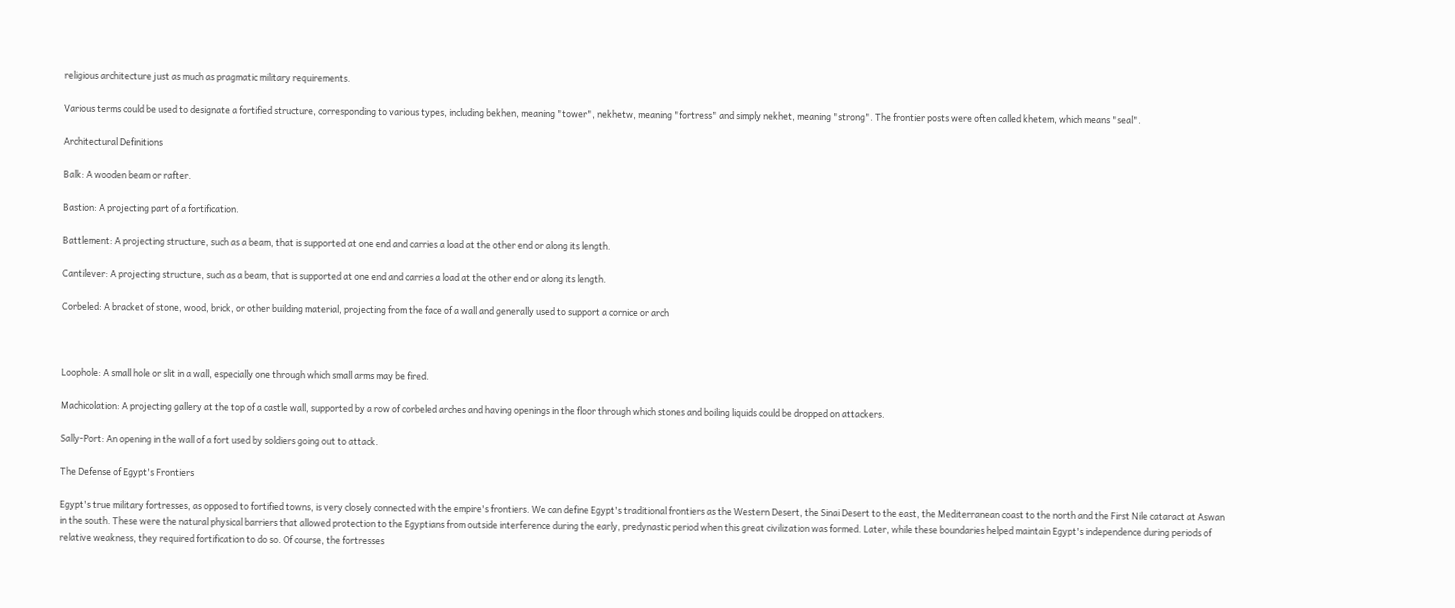religious architecture just as much as pragmatic military requirements.

Various terms could be used to designate a fortified structure, corresponding to various types, including bekhen, meaning "tower", nekhetw, meaning "fortress" and simply nekhet, meaning "strong". The frontier posts were often called khetem, which means "seal".

Architectural Definitions

Balk: A wooden beam or rafter.

Bastion: A projecting part of a fortification.

Battlement: A projecting structure, such as a beam, that is supported at one end and carries a load at the other end or along its length.

Cantilever: A projecting structure, such as a beam, that is supported at one end and carries a load at the other end or along its length.

Corbeled: A bracket of stone, wood, brick, or other building material, projecting from the face of a wall and generally used to support a cornice or arch



Loophole: A small hole or slit in a wall, especially one through which small arms may be fired.

Machicolation: A projecting gallery at the top of a castle wall, supported by a row of corbeled arches and having openings in the floor through which stones and boiling liquids could be dropped on attackers.

Sally-Port: An opening in the wall of a fort used by soldiers going out to attack.

The Defense of Egypt's Frontiers

Egypt's true military fortresses, as opposed to fortified towns, is very closely connected with the empire's frontiers. We can define Egypt's traditional frontiers as the Western Desert, the Sinai Desert to the east, the Mediterranean coast to the north and the First Nile cataract at Aswan in the south. These were the natural physical barriers that allowed protection to the Egyptians from outside interference during the early, predynastic period when this great civilization was formed. Later, while these boundaries helped maintain Egypt's independence during periods of relative weakness, they required fortification to do so. Of course, the fortresses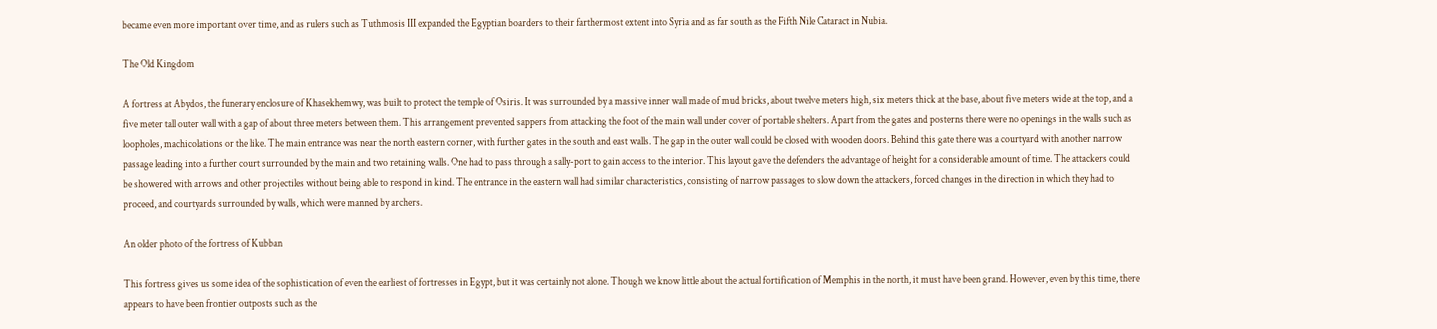became even more important over time, and as rulers such as Tuthmosis III expanded the Egyptian boarders to their farthermost extent into Syria and as far south as the Fifth Nile Cataract in Nubia.

The Old Kingdom

A fortress at Abydos, the funerary enclosure of Khasekhemwy, was built to protect the temple of Osiris. It was surrounded by a massive inner wall made of mud bricks, about twelve meters high, six meters thick at the base, about five meters wide at the top, and a five meter tall outer wall with a gap of about three meters between them. This arrangement prevented sappers from attacking the foot of the main wall under cover of portable shelters. Apart from the gates and posterns there were no openings in the walls such as loopholes, machicolations or the like. The main entrance was near the north eastern corner, with further gates in the south and east walls. The gap in the outer wall could be closed with wooden doors. Behind this gate there was a courtyard with another narrow passage leading into a further court surrounded by the main and two retaining walls. One had to pass through a sally-port to gain access to the interior. This layout gave the defenders the advantage of height for a considerable amount of time. The attackers could be showered with arrows and other projectiles without being able to respond in kind. The entrance in the eastern wall had similar characteristics, consisting of narrow passages to slow down the attackers, forced changes in the direction in which they had to proceed, and courtyards surrounded by walls, which were manned by archers.

An older photo of the fortress of Kubban

This fortress gives us some idea of the sophistication of even the earliest of fortresses in Egypt, but it was certainly not alone. Though we know little about the actual fortification of Memphis in the north, it must have been grand. However, even by this time, there appears to have been frontier outposts such as the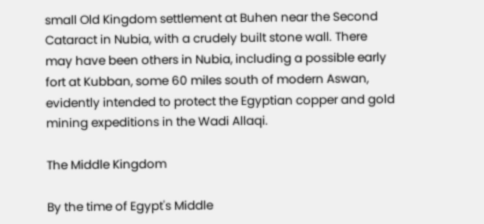small Old Kingdom settlement at Buhen near the Second Cataract in Nubia, with a crudely built stone wall. There may have been others in Nubia, including a possible early fort at Kubban, some 60 miles south of modern Aswan, evidently intended to protect the Egyptian copper and gold mining expeditions in the Wadi Allaqi.

The Middle Kingdom

By the time of Egypt's Middle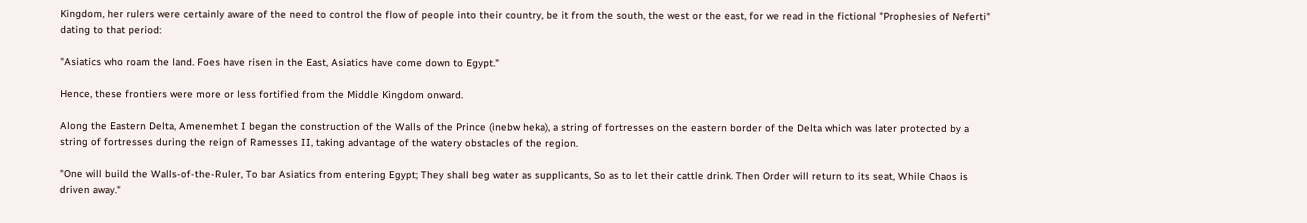Kingdom, her rulers were certainly aware of the need to control the flow of people into their country, be it from the south, the west or the east, for we read in the fictional "Prophesies of Neferti" dating to that period:

"Asiatics who roam the land. Foes have risen in the East, Asiatics have come down to Egypt."

Hence, these frontiers were more or less fortified from the Middle Kingdom onward.

Along the Eastern Delta, Amenemhet I began the construction of the Walls of the Prince (inebw heka), a string of fortresses on the eastern border of the Delta which was later protected by a string of fortresses during the reign of Ramesses II, taking advantage of the watery obstacles of the region.

"One will build the Walls-of-the-Ruler, To bar Asiatics from entering Egypt; They shall beg water as supplicants, So as to let their cattle drink. Then Order will return to its seat, While Chaos is driven away."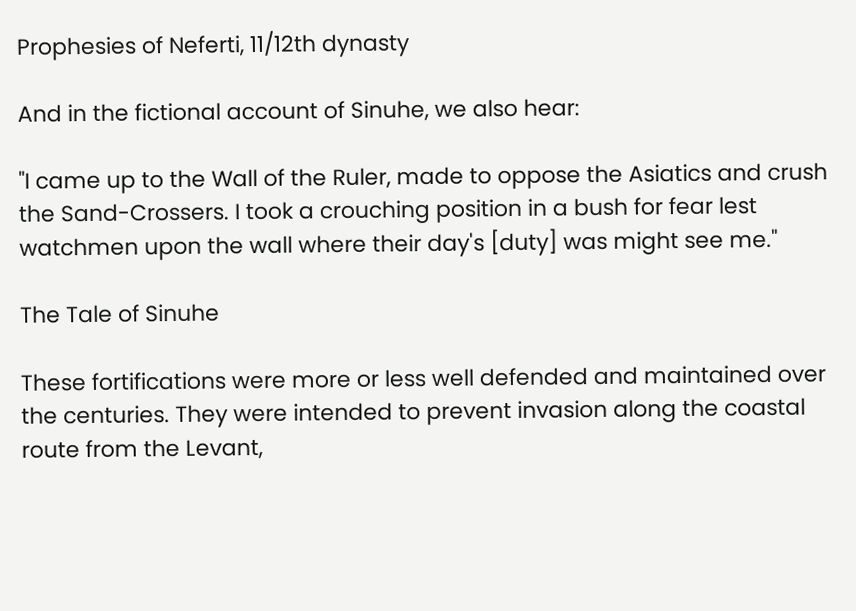Prophesies of Neferti, 11/12th dynasty

And in the fictional account of Sinuhe, we also hear:

"I came up to the Wall of the Ruler, made to oppose the Asiatics and crush the Sand-Crossers. I took a crouching position in a bush for fear lest watchmen upon the wall where their day's [duty] was might see me."

The Tale of Sinuhe

These fortifications were more or less well defended and maintained over the centuries. They were intended to prevent invasion along the coastal route from the Levant,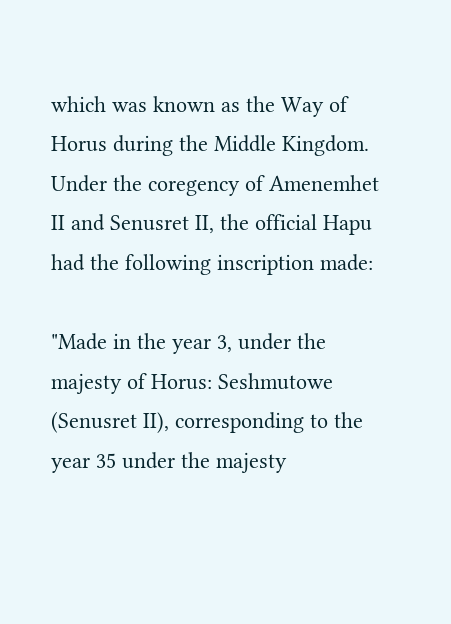which was known as the Way of Horus during the Middle Kingdom. Under the coregency of Amenemhet II and Senusret II, the official Hapu had the following inscription made:

"Made in the year 3, under the majesty of Horus: Seshmutowe (Senusret II), corresponding to the year 35 under the majesty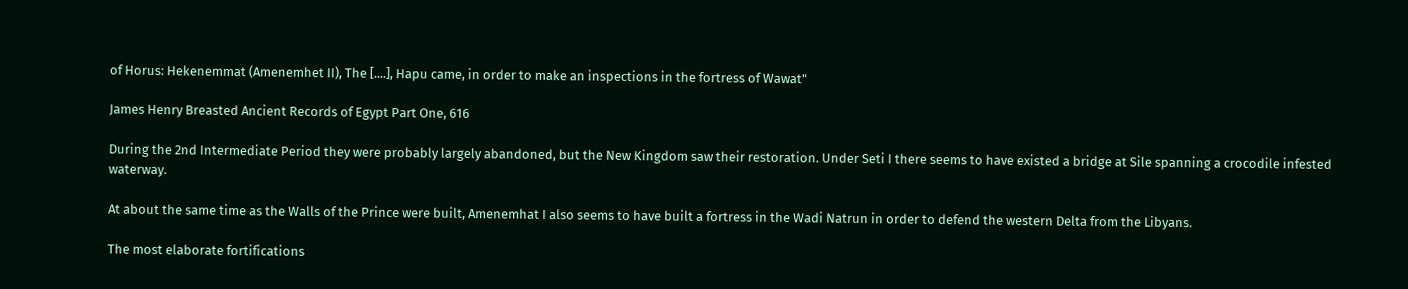of Horus: Hekenemmat (Amenemhet II), The [....], Hapu came, in order to make an inspections in the fortress of Wawat"

James Henry Breasted Ancient Records of Egypt Part One, 616

During the 2nd Intermediate Period they were probably largely abandoned, but the New Kingdom saw their restoration. Under Seti I there seems to have existed a bridge at Sile spanning a crocodile infested waterway.

At about the same time as the Walls of the Prince were built, Amenemhat I also seems to have built a fortress in the Wadi Natrun in order to defend the western Delta from the Libyans.

The most elaborate fortifications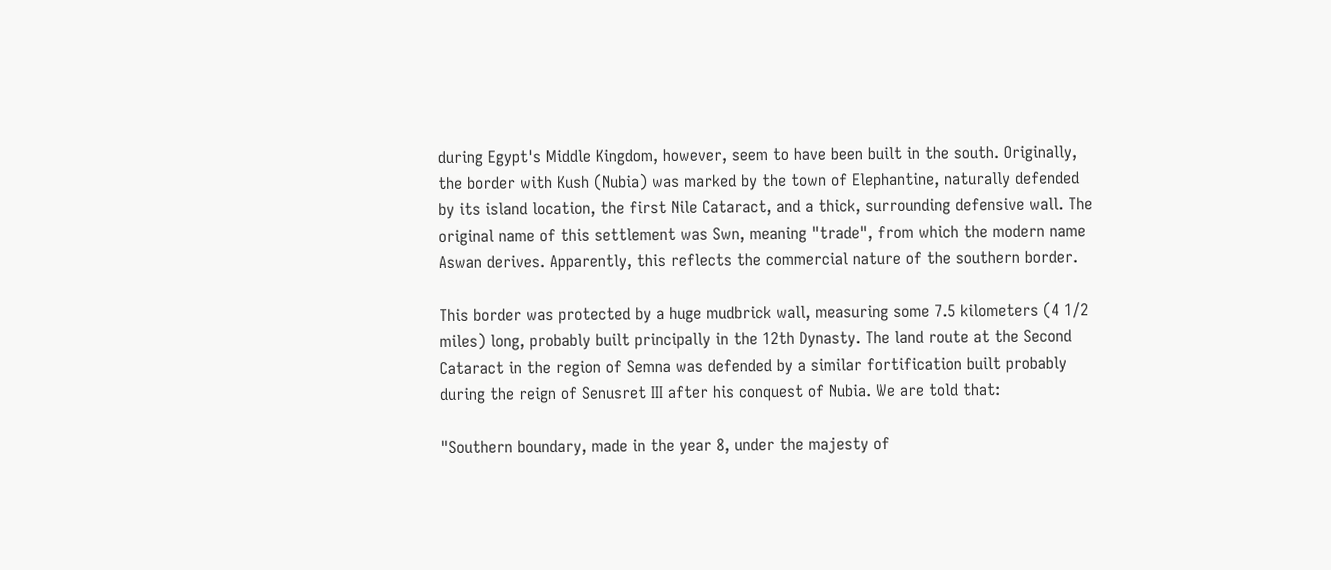during Egypt's Middle Kingdom, however, seem to have been built in the south. Originally, the border with Kush (Nubia) was marked by the town of Elephantine, naturally defended by its island location, the first Nile Cataract, and a thick, surrounding defensive wall. The original name of this settlement was Swn, meaning "trade", from which the modern name Aswan derives. Apparently, this reflects the commercial nature of the southern border.

This border was protected by a huge mudbrick wall, measuring some 7.5 kilometers (4 1/2 miles) long, probably built principally in the 12th Dynasty. The land route at the Second Cataract in the region of Semna was defended by a similar fortification built probably during the reign of Senusret III after his conquest of Nubia. We are told that:

"Southern boundary, made in the year 8, under the majesty of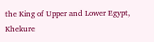the King of Upper and Lower Egypt, Khekure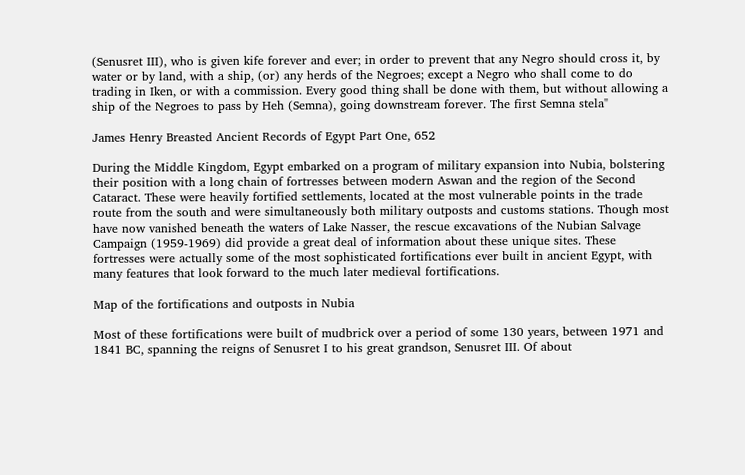(Senusret III), who is given kife forever and ever; in order to prevent that any Negro should cross it, by water or by land, with a ship, (or) any herds of the Negroes; except a Negro who shall come to do trading in Iken, or with a commission. Every good thing shall be done with them, but without allowing a ship of the Negroes to pass by Heh (Semna), going downstream forever. The first Semna stela"

James Henry Breasted Ancient Records of Egypt Part One, 652

During the Middle Kingdom, Egypt embarked on a program of military expansion into Nubia, bolstering their position with a long chain of fortresses between modern Aswan and the region of the Second Cataract. These were heavily fortified settlements, located at the most vulnerable points in the trade route from the south and were simultaneously both military outposts and customs stations. Though most have now vanished beneath the waters of Lake Nasser, the rescue excavations of the Nubian Salvage Campaign (1959-1969) did provide a great deal of information about these unique sites. These fortresses were actually some of the most sophisticated fortifications ever built in ancient Egypt, with many features that look forward to the much later medieval fortifications.

Map of the fortifications and outposts in Nubia

Most of these fortifications were built of mudbrick over a period of some 130 years, between 1971 and 1841 BC, spanning the reigns of Senusret I to his great grandson, Senusret III. Of about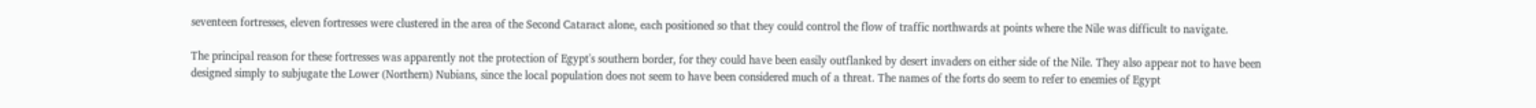seventeen fortresses, eleven fortresses were clustered in the area of the Second Cataract alone, each positioned so that they could control the flow of traffic northwards at points where the Nile was difficult to navigate.

The principal reason for these fortresses was apparently not the protection of Egypt's southern border, for they could have been easily outflanked by desert invaders on either side of the Nile. They also appear not to have been designed simply to subjugate the Lower (Northern) Nubians, since the local population does not seem to have been considered much of a threat. The names of the forts do seem to refer to enemies of Egypt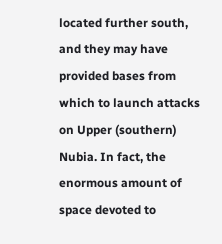located further south, and they may have provided bases from which to launch attacks on Upper (southern) Nubia. In fact, the enormous amount of space devoted to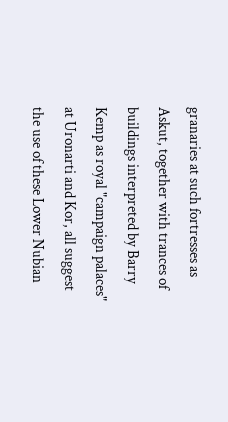granaries at such fortresses as Askut, together with trances of buildings interpreted by Barry Kemp as royal "campaign palaces" at Uronarti and Kor, all suggest the use of these Lower Nubian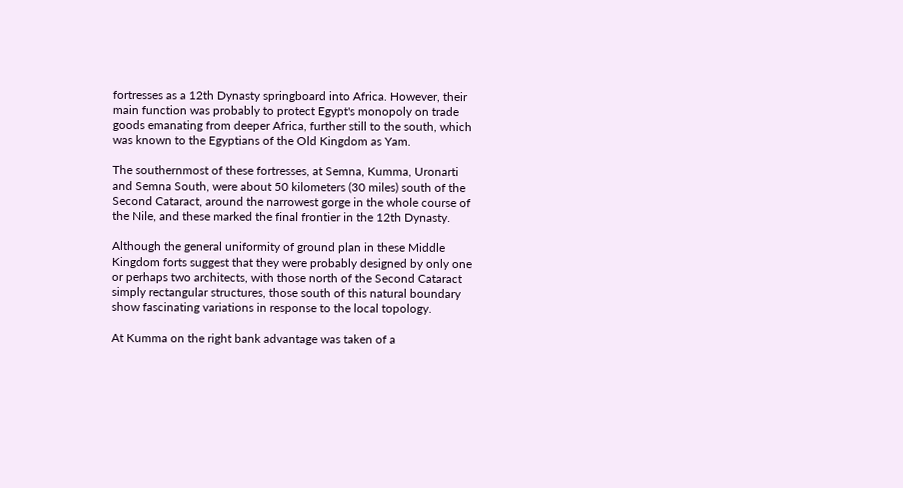fortresses as a 12th Dynasty springboard into Africa. However, their main function was probably to protect Egypt's monopoly on trade goods emanating from deeper Africa, further still to the south, which was known to the Egyptians of the Old Kingdom as Yam.

The southernmost of these fortresses, at Semna, Kumma, Uronarti and Semna South, were about 50 kilometers (30 miles) south of the Second Cataract, around the narrowest gorge in the whole course of the Nile, and these marked the final frontier in the 12th Dynasty.

Although the general uniformity of ground plan in these Middle Kingdom forts suggest that they were probably designed by only one or perhaps two architects, with those north of the Second Cataract simply rectangular structures, those south of this natural boundary show fascinating variations in response to the local topology.

At Kumma on the right bank advantage was taken of a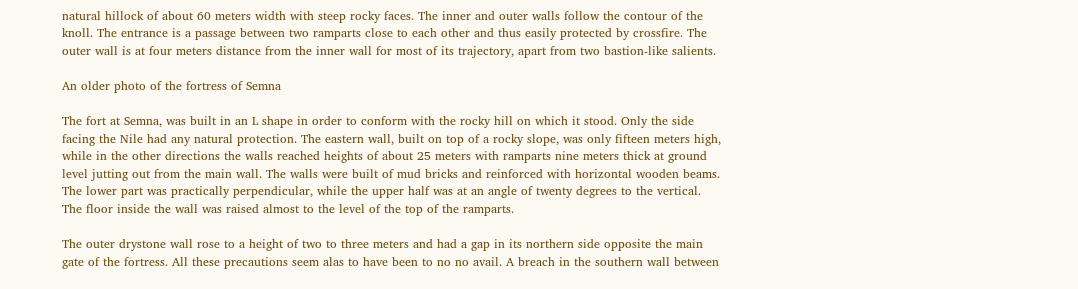natural hillock of about 60 meters width with steep rocky faces. The inner and outer walls follow the contour of the knoll. The entrance is a passage between two ramparts close to each other and thus easily protected by crossfire. The outer wall is at four meters distance from the inner wall for most of its trajectory, apart from two bastion-like salients.

An older photo of the fortress of Semna

The fort at Semna, was built in an L shape in order to conform with the rocky hill on which it stood. Only the side facing the Nile had any natural protection. The eastern wall, built on top of a rocky slope, was only fifteen meters high, while in the other directions the walls reached heights of about 25 meters with ramparts nine meters thick at ground level jutting out from the main wall. The walls were built of mud bricks and reinforced with horizontal wooden beams. The lower part was practically perpendicular, while the upper half was at an angle of twenty degrees to the vertical. The floor inside the wall was raised almost to the level of the top of the ramparts.

The outer drystone wall rose to a height of two to three meters and had a gap in its northern side opposite the main gate of the fortress. All these precautions seem alas to have been to no no avail. A breach in the southern wall between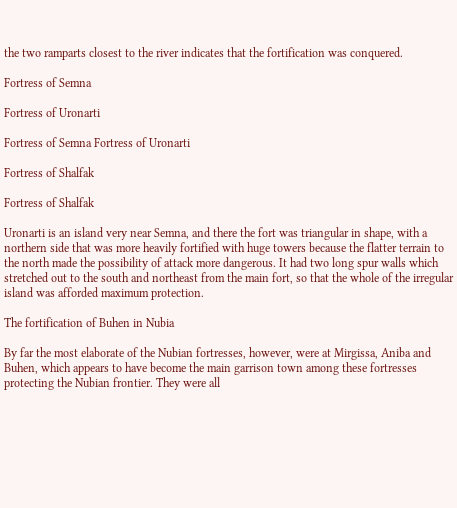the two ramparts closest to the river indicates that the fortification was conquered.

Fortress of Semna

Fortress of Uronarti

Fortress of Semna Fortress of Uronarti

Fortress of Shalfak

Fortress of Shalfak

Uronarti is an island very near Semna, and there the fort was triangular in shape, with a northern side that was more heavily fortified with huge towers because the flatter terrain to the north made the possibility of attack more dangerous. It had two long spur walls which stretched out to the south and northeast from the main fort, so that the whole of the irregular island was afforded maximum protection.

The fortification of Buhen in Nubia

By far the most elaborate of the Nubian fortresses, however, were at Mirgissa, Aniba and Buhen, which appears to have become the main garrison town among these fortresses protecting the Nubian frontier. They were all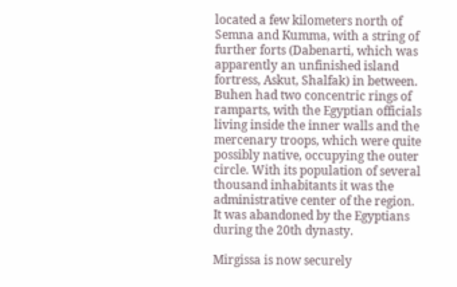located a few kilometers north of Semna and Kumma, with a string of further forts (Dabenarti, which was apparently an unfinished island fortress, Askut, Shalfak) in between. Buhen had two concentric rings of ramparts, with the Egyptian officials living inside the inner walls and the mercenary troops, which were quite possibly native, occupying the outer circle. With its population of several thousand inhabitants it was the administrative center of the region. It was abandoned by the Egyptians during the 20th dynasty.

Mirgissa is now securely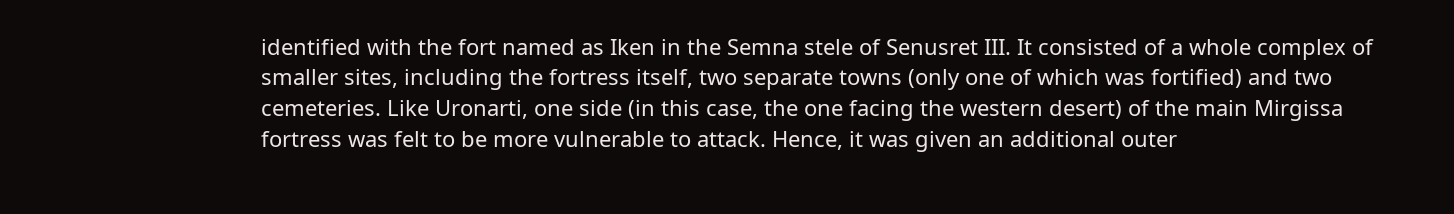identified with the fort named as Iken in the Semna stele of Senusret III. It consisted of a whole complex of smaller sites, including the fortress itself, two separate towns (only one of which was fortified) and two cemeteries. Like Uronarti, one side (in this case, the one facing the western desert) of the main Mirgissa fortress was felt to be more vulnerable to attack. Hence, it was given an additional outer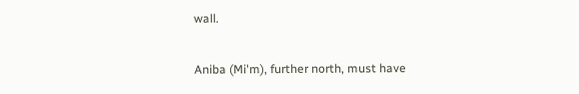wall.

Aniba (Mi'm), further north, must have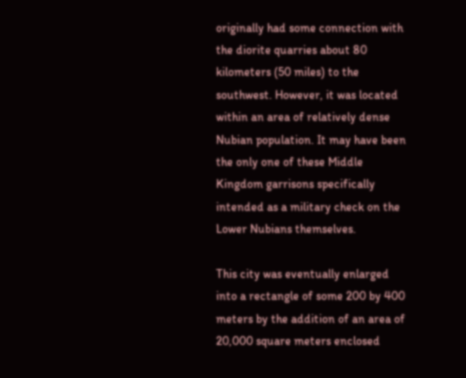originally had some connection with the diorite quarries about 80 kilometers (50 miles) to the southwest. However, it was located within an area of relatively dense Nubian population. It may have been the only one of these Middle Kingdom garrisons specifically intended as a military check on the Lower Nubians themselves.

This city was eventually enlarged into a rectangle of some 200 by 400 meters by the addition of an area of 20,000 square meters enclosed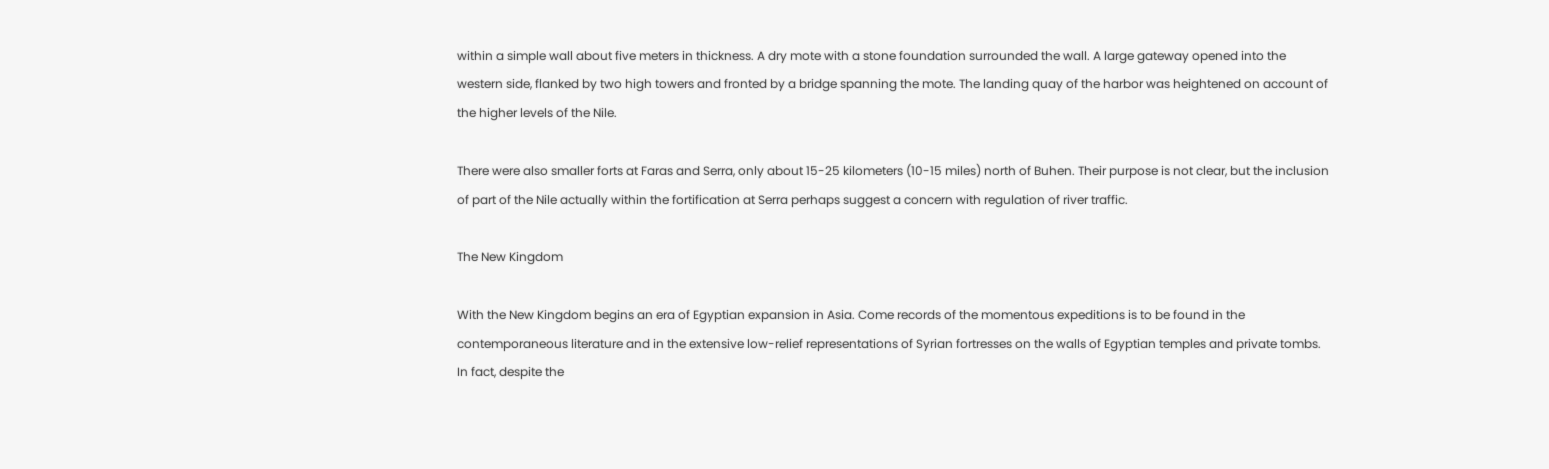within a simple wall about five meters in thickness. A dry mote with a stone foundation surrounded the wall. A large gateway opened into the western side, flanked by two high towers and fronted by a bridge spanning the mote. The landing quay of the harbor was heightened on account of the higher levels of the Nile.

There were also smaller forts at Faras and Serra, only about 15-25 kilometers (10-15 miles) north of Buhen. Their purpose is not clear, but the inclusion of part of the Nile actually within the fortification at Serra perhaps suggest a concern with regulation of river traffic.

The New Kingdom

With the New Kingdom begins an era of Egyptian expansion in Asia. Come records of the momentous expeditions is to be found in the contemporaneous literature and in the extensive low-relief representations of Syrian fortresses on the walls of Egyptian temples and private tombs. In fact, despite the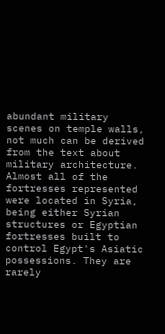abundant military scenes on temple walls, not much can be derived from the text about military architecture. Almost all of the fortresses represented were located in Syria, being either Syrian structures or Egyptian fortresses built to control Egypt's Asiatic possessions. They are rarely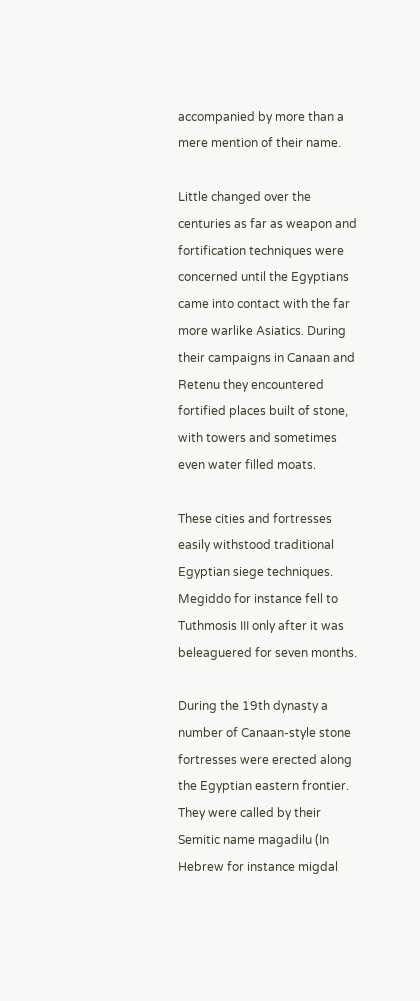accompanied by more than a mere mention of their name.

Little changed over the centuries as far as weapon and fortification techniques were concerned until the Egyptians came into contact with the far more warlike Asiatics. During their campaigns in Canaan and Retenu they encountered fortified places built of stone, with towers and sometimes even water filled moats.

These cities and fortresses easily withstood traditional Egyptian siege techniques. Megiddo for instance fell to Tuthmosis III only after it was beleaguered for seven months.

During the 19th dynasty a number of Canaan-style stone fortresses were erected along the Egyptian eastern frontier. They were called by their Semitic name magadilu (In Hebrew for instance migdal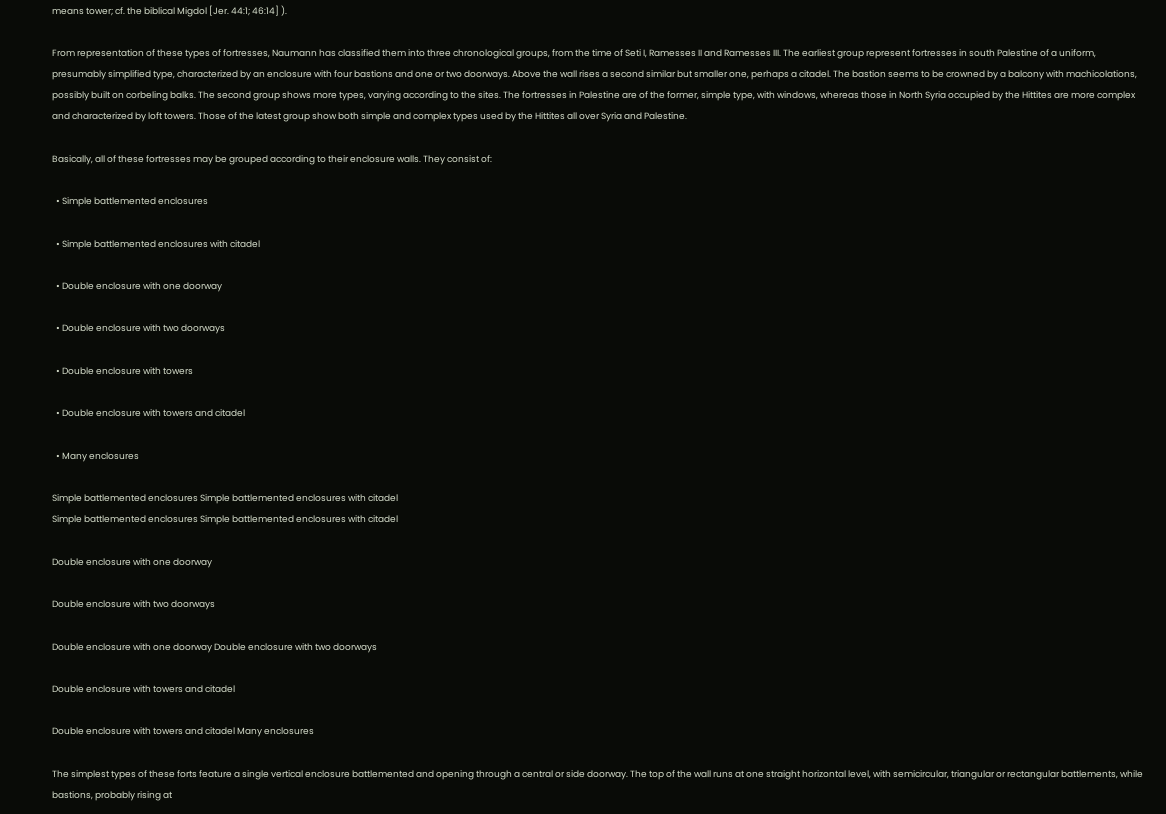means tower; cf. the biblical Migdol [Jer. 44:1; 46:14] ).

From representation of these types of fortresses, Naumann has classified them into three chronological groups, from the time of Seti I, Ramesses II and Ramesses III. The earliest group represent fortresses in south Palestine of a uniform, presumably simplified type, characterized by an enclosure with four bastions and one or two doorways. Above the wall rises a second similar but smaller one, perhaps a citadel. The bastion seems to be crowned by a balcony with machicolations, possibly built on corbeling balks. The second group shows more types, varying according to the sites. The fortresses in Palestine are of the former, simple type, with windows, whereas those in North Syria occupied by the Hittites are more complex and characterized by loft towers. Those of the latest group show both simple and complex types used by the Hittites all over Syria and Palestine.

Basically, all of these fortresses may be grouped according to their enclosure walls. They consist of:

  • Simple battlemented enclosures

  • Simple battlemented enclosures with citadel

  • Double enclosure with one doorway

  • Double enclosure with two doorways

  • Double enclosure with towers

  • Double enclosure with towers and citadel

  • Many enclosures

Simple battlemented enclosures Simple battlemented enclosures with citadel
Simple battlemented enclosures Simple battlemented enclosures with citadel

Double enclosure with one doorway

Double enclosure with two doorways

Double enclosure with one doorway Double enclosure with two doorways

Double enclosure with towers and citadel

Double enclosure with towers and citadel Many enclosures

The simplest types of these forts feature a single vertical enclosure battlemented and opening through a central or side doorway. The top of the wall runs at one straight horizontal level, with semicircular, triangular or rectangular battlements, while bastions, probably rising at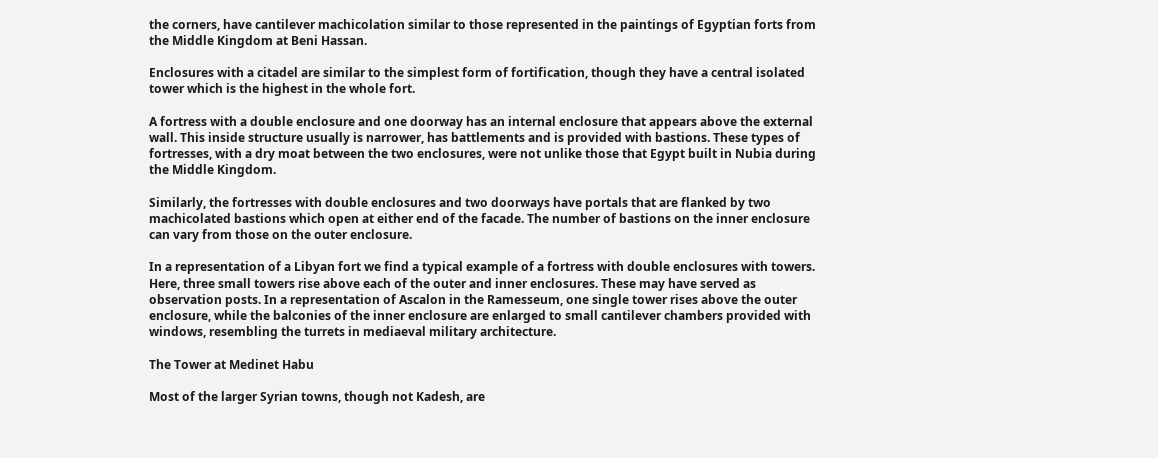the corners, have cantilever machicolation similar to those represented in the paintings of Egyptian forts from the Middle Kingdom at Beni Hassan.

Enclosures with a citadel are similar to the simplest form of fortification, though they have a central isolated tower which is the highest in the whole fort.

A fortress with a double enclosure and one doorway has an internal enclosure that appears above the external wall. This inside structure usually is narrower, has battlements and is provided with bastions. These types of fortresses, with a dry moat between the two enclosures, were not unlike those that Egypt built in Nubia during the Middle Kingdom.

Similarly, the fortresses with double enclosures and two doorways have portals that are flanked by two machicolated bastions which open at either end of the facade. The number of bastions on the inner enclosure can vary from those on the outer enclosure.

In a representation of a Libyan fort we find a typical example of a fortress with double enclosures with towers. Here, three small towers rise above each of the outer and inner enclosures. These may have served as observation posts. In a representation of Ascalon in the Ramesseum, one single tower rises above the outer enclosure, while the balconies of the inner enclosure are enlarged to small cantilever chambers provided with windows, resembling the turrets in mediaeval military architecture.

The Tower at Medinet Habu

Most of the larger Syrian towns, though not Kadesh, are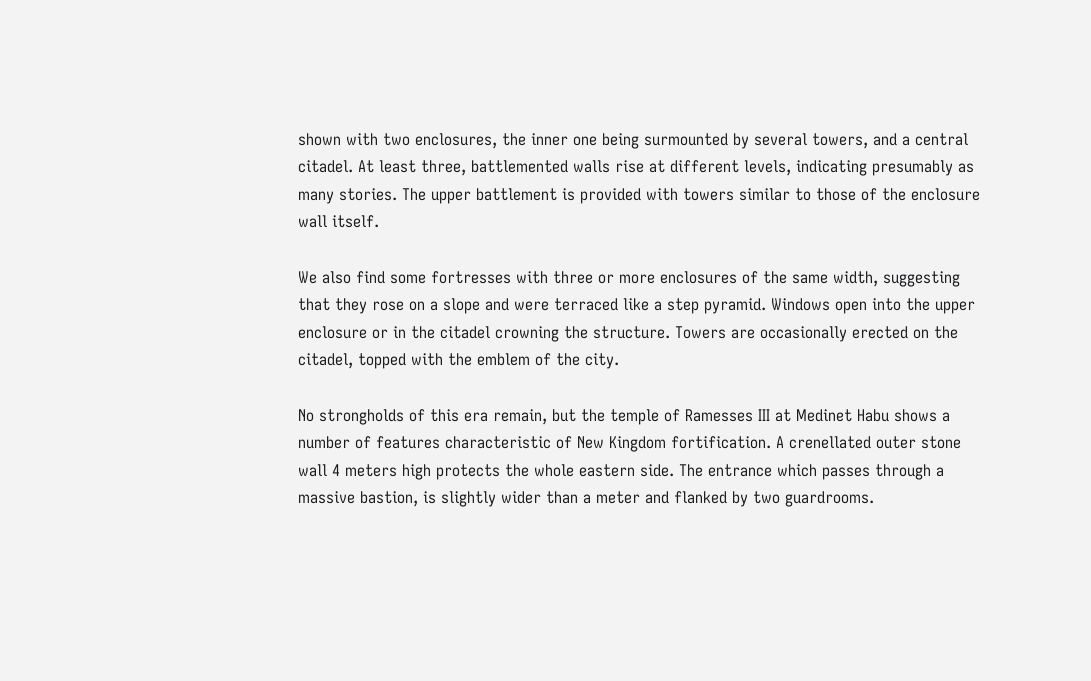shown with two enclosures, the inner one being surmounted by several towers, and a central citadel. At least three, battlemented walls rise at different levels, indicating presumably as many stories. The upper battlement is provided with towers similar to those of the enclosure wall itself.

We also find some fortresses with three or more enclosures of the same width, suggesting that they rose on a slope and were terraced like a step pyramid. Windows open into the upper enclosure or in the citadel crowning the structure. Towers are occasionally erected on the citadel, topped with the emblem of the city.

No strongholds of this era remain, but the temple of Ramesses III at Medinet Habu shows a number of features characteristic of New Kingdom fortification. A crenellated outer stone wall 4 meters high protects the whole eastern side. The entrance which passes through a massive bastion, is slightly wider than a meter and flanked by two guardrooms.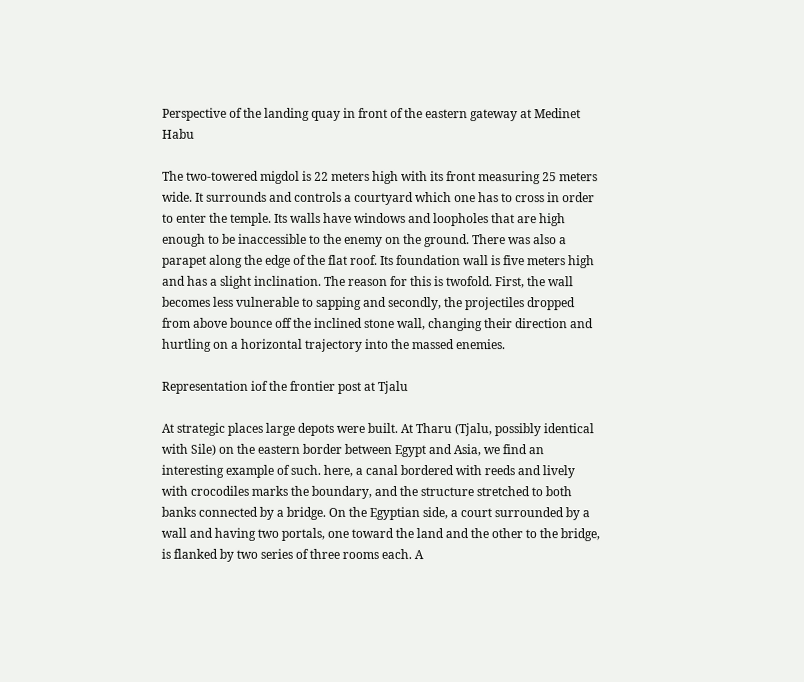Perspective of the landing quay in front of the eastern gateway at Medinet Habu

The two-towered migdol is 22 meters high with its front measuring 25 meters wide. It surrounds and controls a courtyard which one has to cross in order to enter the temple. Its walls have windows and loopholes that are high enough to be inaccessible to the enemy on the ground. There was also a parapet along the edge of the flat roof. Its foundation wall is five meters high and has a slight inclination. The reason for this is twofold. First, the wall becomes less vulnerable to sapping and secondly, the projectiles dropped from above bounce off the inclined stone wall, changing their direction and hurtling on a horizontal trajectory into the massed enemies.

Representation iof the frontier post at Tjalu

At strategic places large depots were built. At Tharu (Tjalu, possibly identical with Sile) on the eastern border between Egypt and Asia, we find an interesting example of such. here, a canal bordered with reeds and lively with crocodiles marks the boundary, and the structure stretched to both banks connected by a bridge. On the Egyptian side, a court surrounded by a wall and having two portals, one toward the land and the other to the bridge, is flanked by two series of three rooms each. A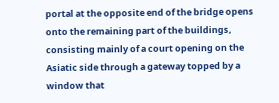portal at the opposite end of the bridge opens onto the remaining part of the buildings, consisting mainly of a court opening on the Asiatic side through a gateway topped by a window that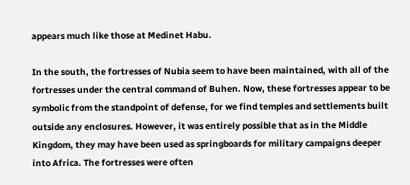appears much like those at Medinet Habu.

In the south, the fortresses of Nubia seem to have been maintained, with all of the fortresses under the central command of Buhen. Now, these fortresses appear to be symbolic from the standpoint of defense, for we find temples and settlements built outside any enclosures. However, it was entirely possible that as in the Middle Kingdom, they may have been used as springboards for military campaigns deeper into Africa. The fortresses were often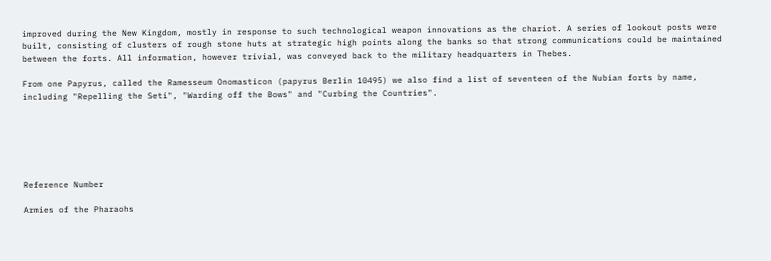improved during the New Kingdom, mostly in response to such technological weapon innovations as the chariot. A series of lookout posts were built, consisting of clusters of rough stone huts at strategic high points along the banks so that strong communications could be maintained between the forts. All information, however trivial, was conveyed back to the military headquarters in Thebes.

From one Papyrus, called the Ramesseum Onomasticon (papyrus Berlin 10495) we also find a list of seventeen of the Nubian forts by name, including "Repelling the Seti", "Warding off the Bows" and "Curbing the Countries".






Reference Number

Armies of the Pharaohs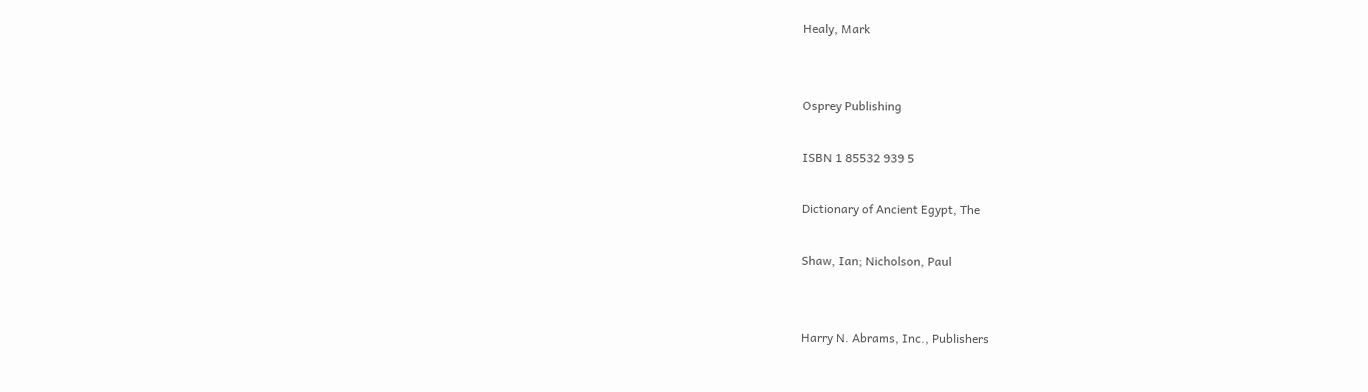Healy, Mark


Osprey Publishing

ISBN 1 85532 939 5

Dictionary of Ancient Egypt, The

Shaw, Ian; Nicholson, Paul


Harry N. Abrams, Inc., Publishers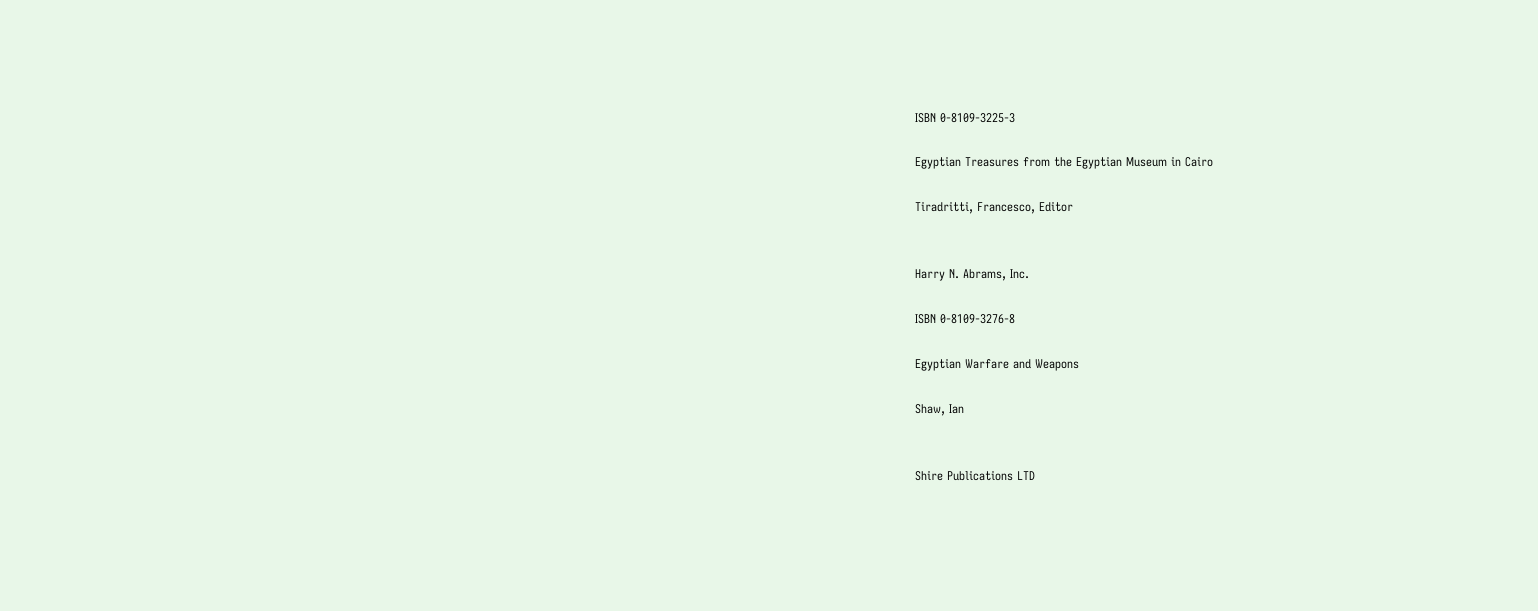ISBN 0-8109-3225-3

Egyptian Treasures from the Egyptian Museum in Cairo

Tiradritti, Francesco, Editor


Harry N. Abrams, Inc.

ISBN 0-8109-3276-8

Egyptian Warfare and Weapons

Shaw, Ian


Shire Publications LTD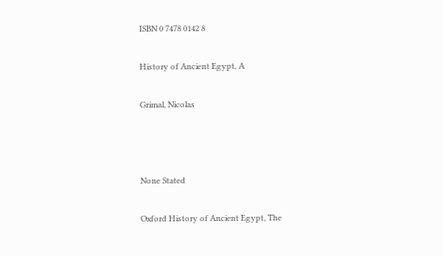ISBN 0 7478 0142 8

History of Ancient Egypt, A

Grimal, Nicolas



None Stated

Oxford History of Ancient Egypt, The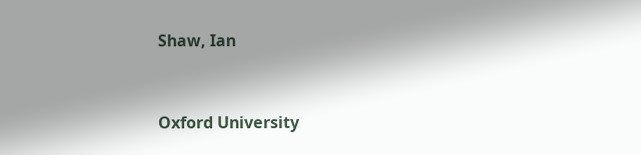Shaw, Ian


Oxford University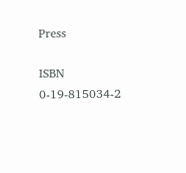Press

ISBN 0-19-815034-2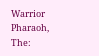Warrior Pharaoh, The: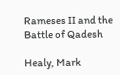Rameses II and the Battle of Qadesh

Healy, Mark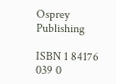Osprey Publishing

ISBN 1 84176 039 0